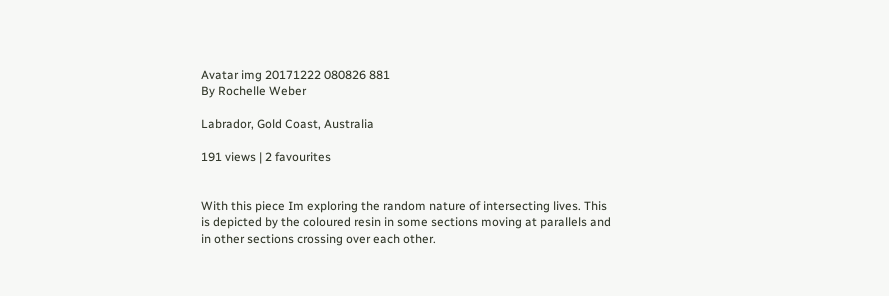Avatar img 20171222 080826 881
By Rochelle Weber

Labrador, Gold Coast, Australia

191 views | 2 favourites


With this piece Im exploring the random nature of intersecting lives. This is depicted by the coloured resin in some sections moving at parallels and in other sections crossing over each other.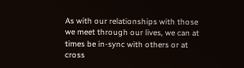As with our relationships with those we meet through our lives, we can at times be in-sync with others or at cross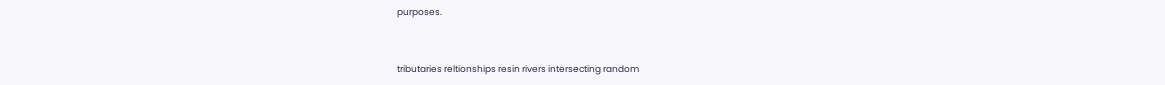purposes.


tributaries reltionships resin rivers intersecting random